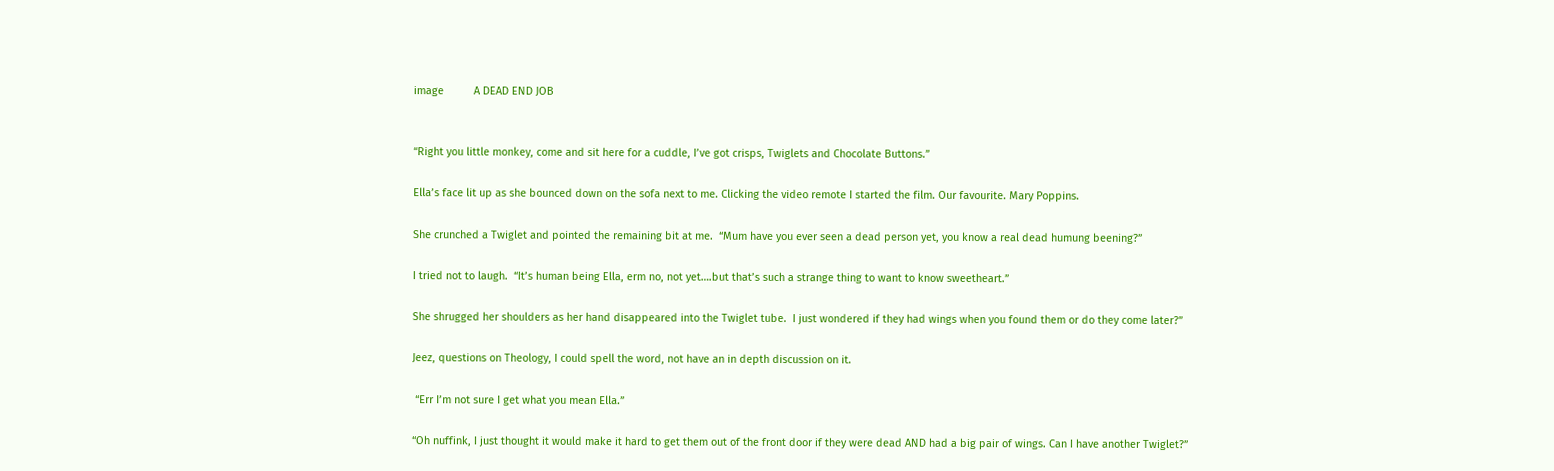image          A DEAD END JOB


“Right you little monkey, come and sit here for a cuddle, I’ve got crisps, Twiglets and Chocolate Buttons.”

Ella’s face lit up as she bounced down on the sofa next to me. Clicking the video remote I started the film. Our favourite. Mary Poppins.

She crunched a Twiglet and pointed the remaining bit at me.  “Mum have you ever seen a dead person yet, you know a real dead humung beening?”

I tried not to laugh.  “It’s human being Ella, erm no, not yet….but that’s such a strange thing to want to know sweetheart.”

She shrugged her shoulders as her hand disappeared into the Twiglet tube.  I just wondered if they had wings when you found them or do they come later?”

Jeez, questions on Theology, I could spell the word, not have an in depth discussion on it.

 “Err I’m not sure I get what you mean Ella.”

“Oh nuffink, I just thought it would make it hard to get them out of the front door if they were dead AND had a big pair of wings. Can I have another Twiglet?”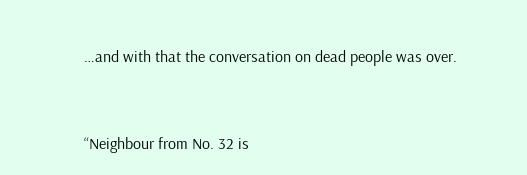…and with that the conversation on dead people was over.


“Neighbour from No. 32 is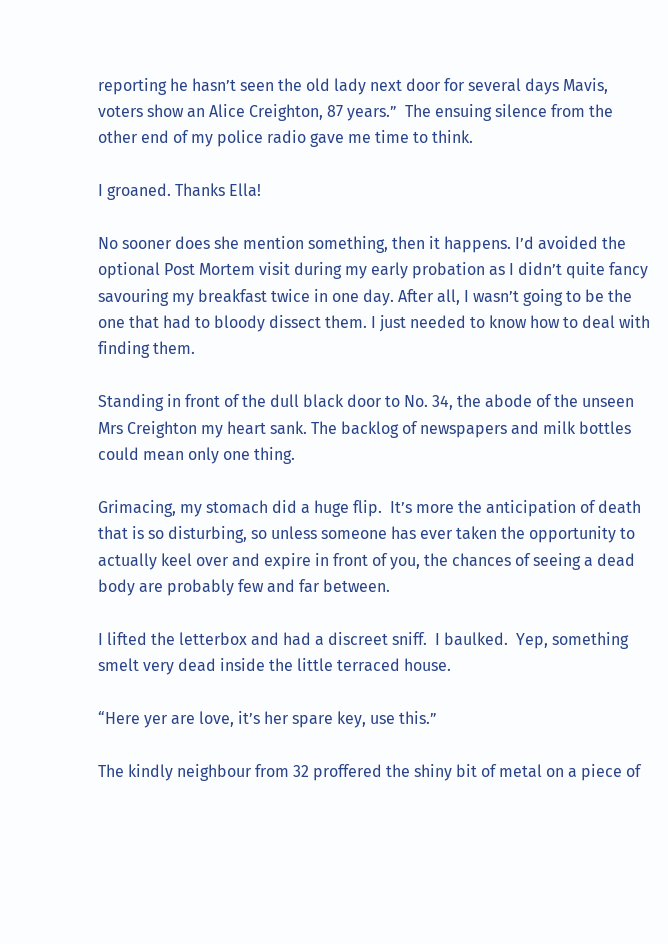reporting he hasn’t seen the old lady next door for several days Mavis, voters show an Alice Creighton, 87 years.”  The ensuing silence from the other end of my police radio gave me time to think.

I groaned. Thanks Ella!

No sooner does she mention something, then it happens. I’d avoided the optional Post Mortem visit during my early probation as I didn’t quite fancy savouring my breakfast twice in one day. After all, I wasn’t going to be the one that had to bloody dissect them. I just needed to know how to deal with finding them.

Standing in front of the dull black door to No. 34, the abode of the unseen Mrs Creighton my heart sank. The backlog of newspapers and milk bottles could mean only one thing.

Grimacing, my stomach did a huge flip.  It’s more the anticipation of death that is so disturbing, so unless someone has ever taken the opportunity to actually keel over and expire in front of you, the chances of seeing a dead body are probably few and far between.

I lifted the letterbox and had a discreet sniff.  I baulked.  Yep, something smelt very dead inside the little terraced house.

“Here yer are love, it’s her spare key, use this.”

The kindly neighbour from 32 proffered the shiny bit of metal on a piece of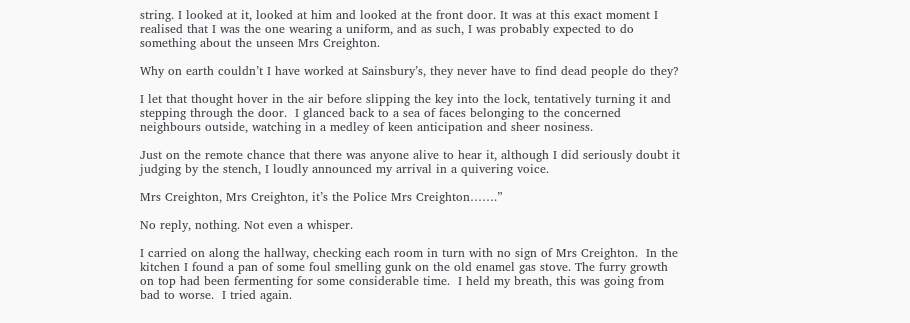string. I looked at it, looked at him and looked at the front door. It was at this exact moment I realised that I was the one wearing a uniform, and as such, I was probably expected to do something about the unseen Mrs Creighton.

Why on earth couldn’t I have worked at Sainsbury’s, they never have to find dead people do they?

I let that thought hover in the air before slipping the key into the lock, tentatively turning it and stepping through the door.  I glanced back to a sea of faces belonging to the concerned neighbours outside, watching in a medley of keen anticipation and sheer nosiness.

Just on the remote chance that there was anyone alive to hear it, although I did seriously doubt it judging by the stench, I loudly announced my arrival in a quivering voice.

Mrs Creighton, Mrs Creighton, it’s the Police Mrs Creighton…….”

No reply, nothing. Not even a whisper.

I carried on along the hallway, checking each room in turn with no sign of Mrs Creighton.  In the kitchen I found a pan of some foul smelling gunk on the old enamel gas stove. The furry growth on top had been fermenting for some considerable time.  I held my breath, this was going from bad to worse.  I tried again.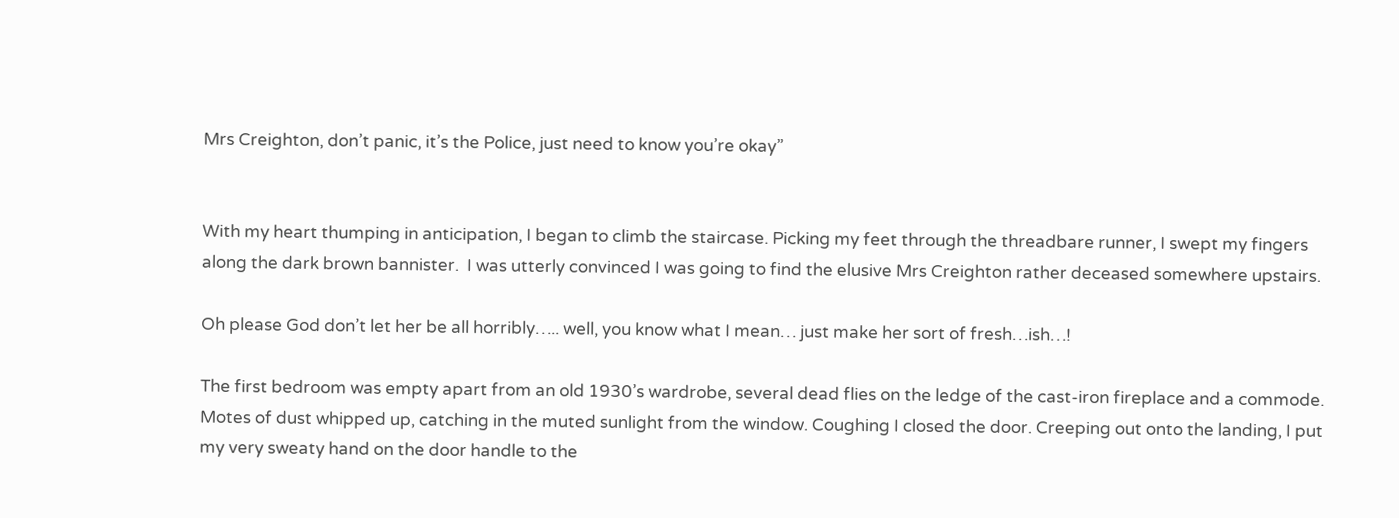Mrs Creighton, don’t panic, it’s the Police, just need to know you’re okay”


With my heart thumping in anticipation, I began to climb the staircase. Picking my feet through the threadbare runner, I swept my fingers along the dark brown bannister.  I was utterly convinced I was going to find the elusive Mrs Creighton rather deceased somewhere upstairs.

Oh please God don’t let her be all horribly….. well, you know what I mean… just make her sort of fresh…ish…!

The first bedroom was empty apart from an old 1930’s wardrobe, several dead flies on the ledge of the cast-iron fireplace and a commode. Motes of dust whipped up, catching in the muted sunlight from the window. Coughing I closed the door. Creeping out onto the landing, I put my very sweaty hand on the door handle to the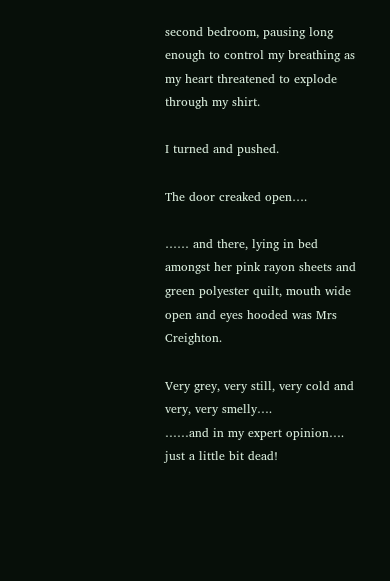second bedroom, pausing long enough to control my breathing as my heart threatened to explode through my shirt.

I turned and pushed.

The door creaked open….

…… and there, lying in bed amongst her pink rayon sheets and green polyester quilt, mouth wide open and eyes hooded was Mrs Creighton.

Very grey, very still, very cold and very, very smelly….
……and in my expert opinion…. just a little bit dead!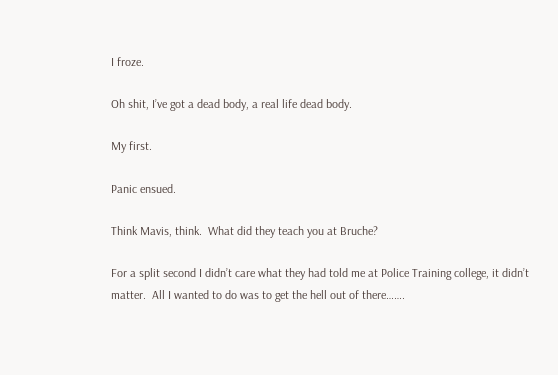I froze.

Oh shit, I’ve got a dead body, a real life dead body.

My first.

Panic ensued.

Think Mavis, think.  What did they teach you at Bruche?

For a split second I didn’t care what they had told me at Police Training college, it didn’t matter.  All I wanted to do was to get the hell out of there…….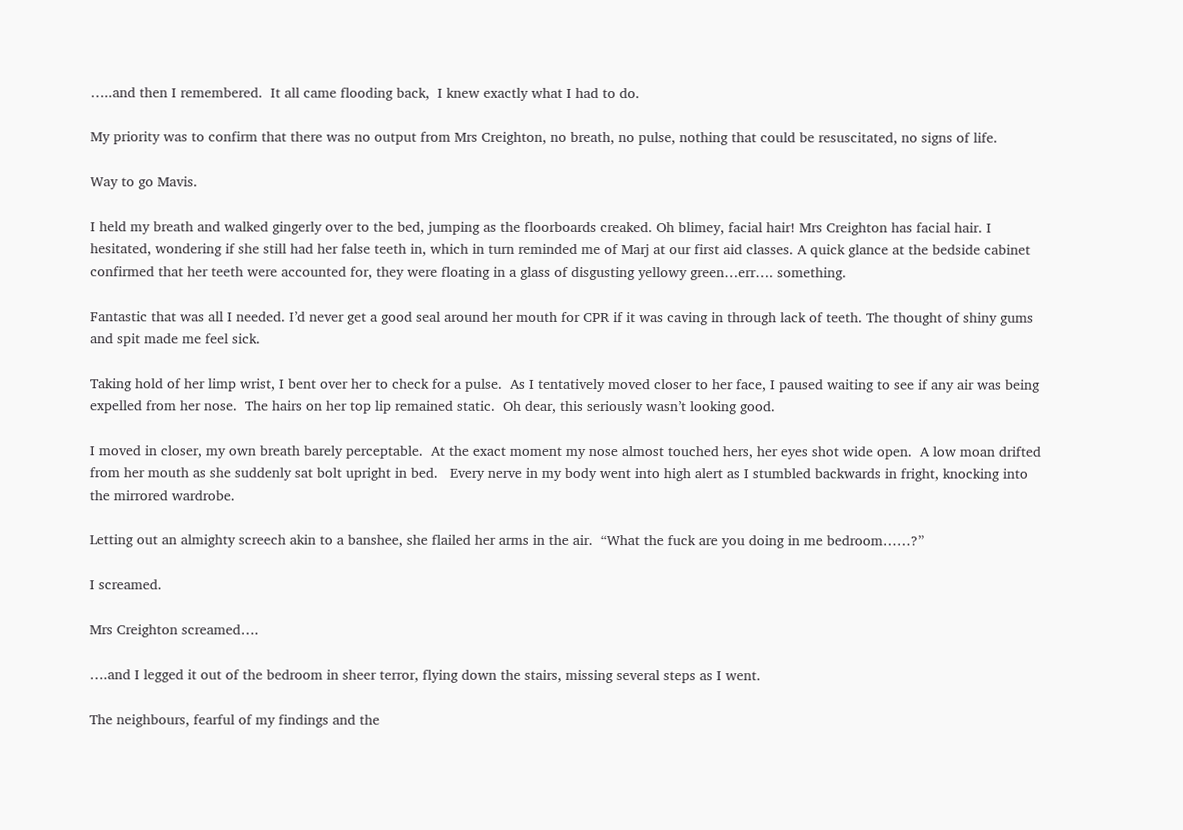…..and then I remembered.  It all came flooding back,  I knew exactly what I had to do.

My priority was to confirm that there was no output from Mrs Creighton, no breath, no pulse, nothing that could be resuscitated, no signs of life.

Way to go Mavis.

I held my breath and walked gingerly over to the bed, jumping as the floorboards creaked. Oh blimey, facial hair! Mrs Creighton has facial hair. I hesitated, wondering if she still had her false teeth in, which in turn reminded me of Marj at our first aid classes. A quick glance at the bedside cabinet confirmed that her teeth were accounted for, they were floating in a glass of disgusting yellowy green…err…. something.

Fantastic that was all I needed. I’d never get a good seal around her mouth for CPR if it was caving in through lack of teeth. The thought of shiny gums and spit made me feel sick.

Taking hold of her limp wrist, I bent over her to check for a pulse.  As I tentatively moved closer to her face, I paused waiting to see if any air was being expelled from her nose.  The hairs on her top lip remained static.  Oh dear, this seriously wasn’t looking good.

I moved in closer, my own breath barely perceptable.  At the exact moment my nose almost touched hers, her eyes shot wide open.  A low moan drifted from her mouth as she suddenly sat bolt upright in bed.   Every nerve in my body went into high alert as I stumbled backwards in fright, knocking into the mirrored wardrobe.

Letting out an almighty screech akin to a banshee, she flailed her arms in the air.  “What the fuck are you doing in me bedroom……?”

I screamed.

Mrs Creighton screamed….

….and I legged it out of the bedroom in sheer terror, flying down the stairs, missing several steps as I went.

The neighbours, fearful of my findings and the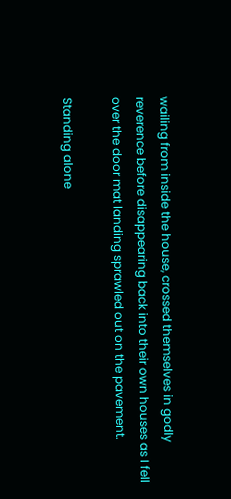wailing from inside the house, crossed themselves in godly reverence before disappearing back into their own houses as I fell over the door mat landing sprawled out on the pavement.

Standing alone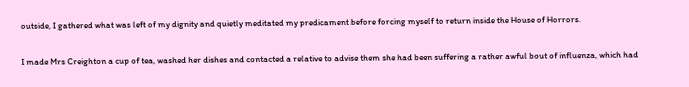outside, I gathered what was left of my dignity and quietly meditated my predicament before forcing myself to return inside the House of Horrors.

I made Mrs Creighton a cup of tea, washed her dishes and contacted a relative to advise them she had been suffering a rather awful bout of influenza, which had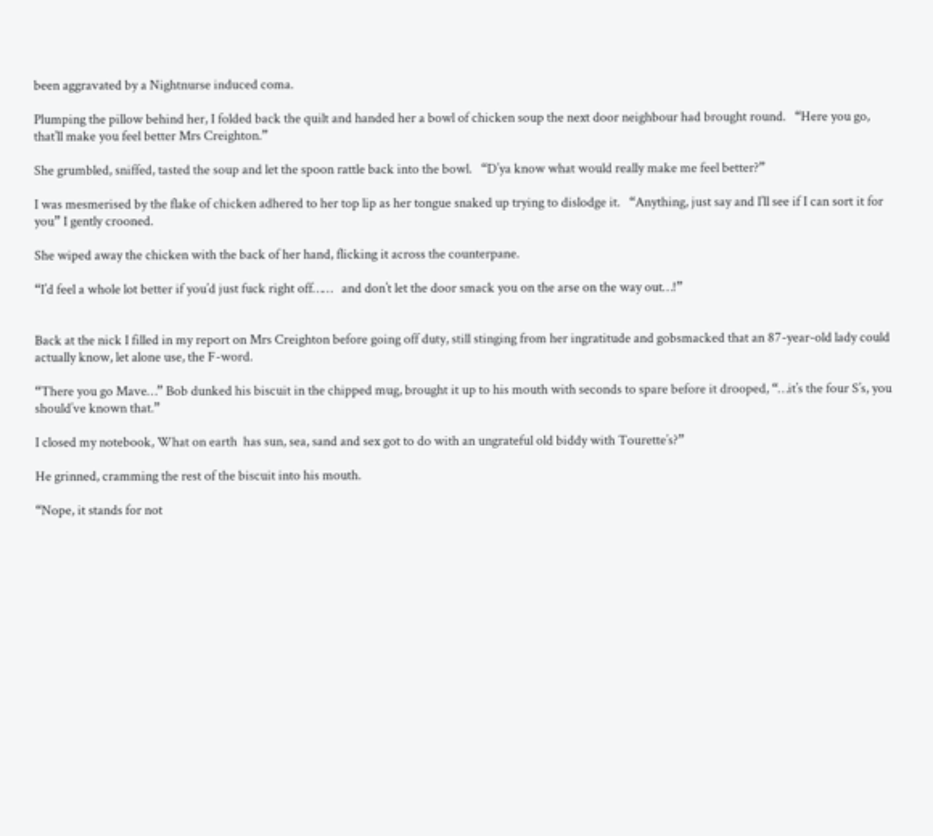been aggravated by a Nightnurse induced coma.

Plumping the pillow behind her, I folded back the quilt and handed her a bowl of chicken soup the next door neighbour had brought round.   “Here you go, that’ll make you feel better Mrs Creighton.”

She grumbled, sniffed, tasted the soup and let the spoon rattle back into the bowl.   “D’ya know what would really make me feel better?”

I was mesmerised by the flake of chicken adhered to her top lip as her tongue snaked up trying to dislodge it.   “Anything, just say and I’ll see if I can sort it for you” I gently crooned.

She wiped away the chicken with the back of her hand, flicking it across the counterpane.

“I’d feel a whole lot better if you’d just fuck right off……   and don’t let the door smack you on the arse on the way out…!”


Back at the nick I filled in my report on Mrs Creighton before going off duty, still stinging from her ingratitude and gobsmacked that an 87-year-old lady could actually know, let alone use, the F-word.

“There you go Mave…” Bob dunked his biscuit in the chipped mug, brought it up to his mouth with seconds to spare before it drooped, “…it’s the four S’s, you should’ve known that.”

I closed my notebook, What on earth  has sun, sea, sand and sex got to do with an ungrateful old biddy with Tourette’s?”

He grinned, cramming the rest of the biscuit into his mouth.

“Nope, it stands for not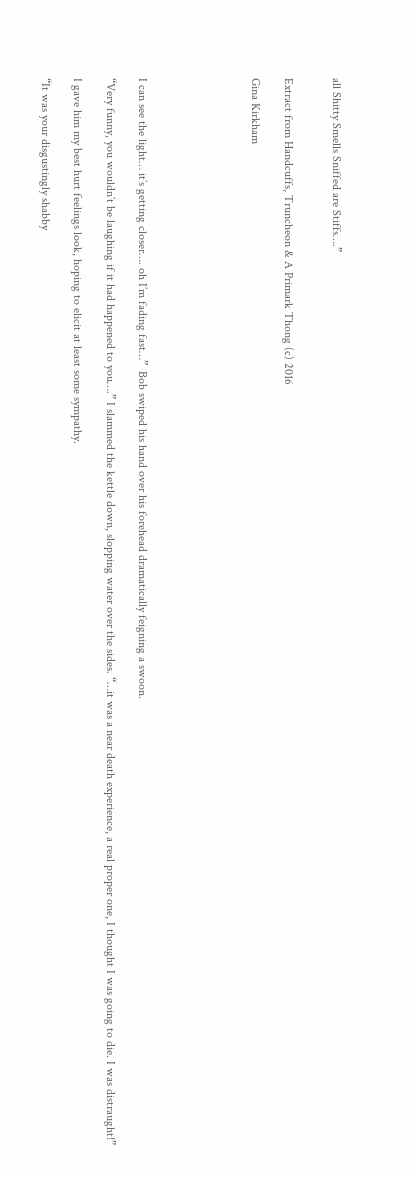all Shitty Smells Sniffed are Stiffs….”


Extract from Handcuffs, Truncheon & A Primark Thong (c) 2016

Gina Kirkham






I can see the light… it’s getting closer…. oh I’m fading fast…”  Bob swiped his hand over his forehead dramatically feigning a swoon.

“Very funny, you wouldn’t be laughing if it had happened to you….” I slammed the kettle down, slopping water over the sides. “…it was a near death experience, a real proper one, I thought I was going to die. I was distraught!”

I gave him my best hurt feelings look, hoping to elicit at least some sympathy.

“It was your disgustingly shabby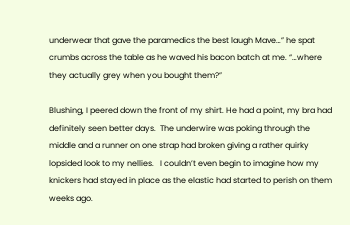underwear that gave the paramedics the best laugh Mave…” he spat crumbs across the table as he waved his bacon batch at me. “…where they actually grey when you bought them?”

Blushing, I peered down the front of my shirt. He had a point, my bra had definitely seen better days.  The underwire was poking through the middle and a runner on one strap had broken giving a rather quirky lopsided look to my nellies.   I couldn’t even begin to imagine how my knickers had stayed in place as the elastic had started to perish on them weeks ago.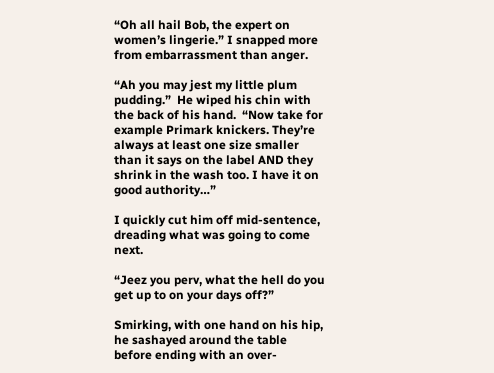“Oh all hail Bob, the expert on women’s lingerie.” I snapped more from embarrassment than anger.

“Ah you may jest my little plum pudding.”  He wiped his chin with the back of his hand.  “Now take for example Primark knickers. They’re always at least one size smaller than it says on the label AND they shrink in the wash too. I have it on good authority…”

I quickly cut him off mid-sentence, dreading what was going to come next.

“Jeez you perv, what the hell do you get up to on your days off?”

Smirking, with one hand on his hip, he sashayed around the table before ending with an over-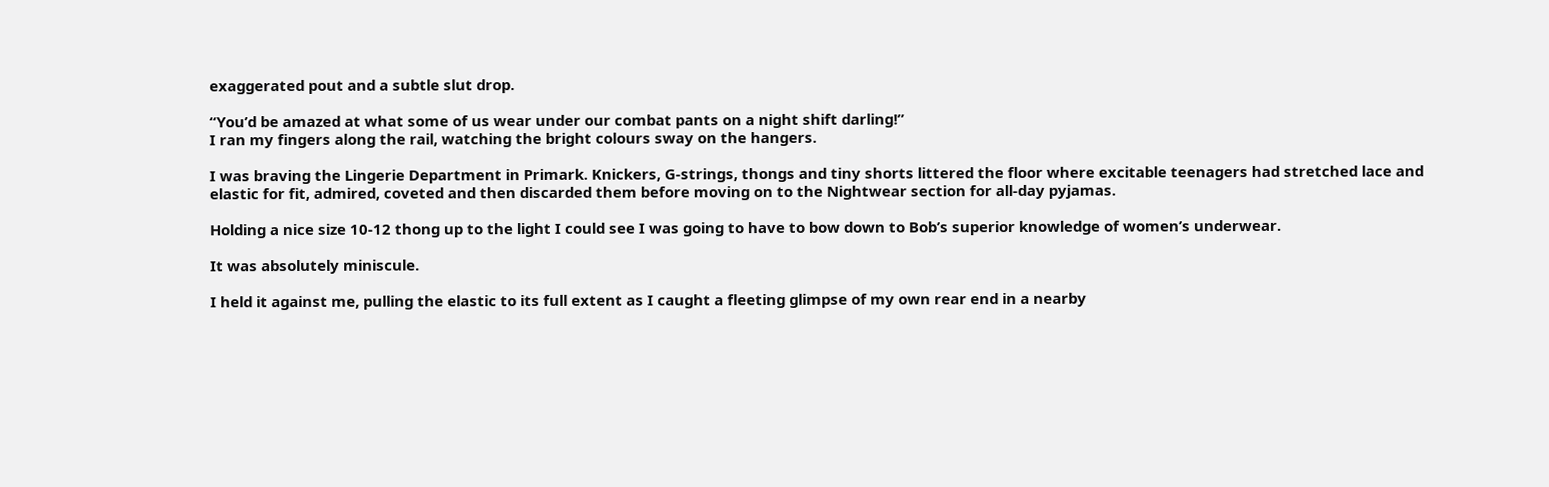exaggerated pout and a subtle slut drop.

“You’d be amazed at what some of us wear under our combat pants on a night shift darling!”
I ran my fingers along the rail, watching the bright colours sway on the hangers.

I was braving the Lingerie Department in Primark. Knickers, G-strings, thongs and tiny shorts littered the floor where excitable teenagers had stretched lace and elastic for fit, admired, coveted and then discarded them before moving on to the Nightwear section for all-day pyjamas.

Holding a nice size 10-12 thong up to the light I could see I was going to have to bow down to Bob’s superior knowledge of women’s underwear.

It was absolutely miniscule.

I held it against me, pulling the elastic to its full extent as I caught a fleeting glimpse of my own rear end in a nearby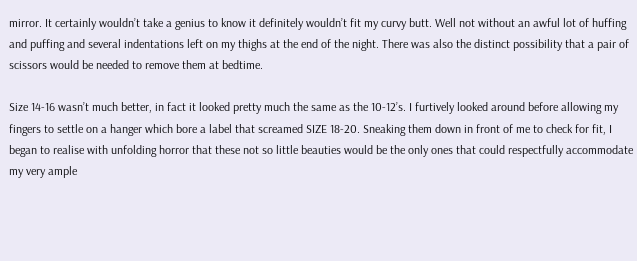mirror. It certainly wouldn’t take a genius to know it definitely wouldn’t fit my curvy butt. Well not without an awful lot of huffing and puffing and several indentations left on my thighs at the end of the night. There was also the distinct possibility that a pair of scissors would be needed to remove them at bedtime.

Size 14-16 wasn’t much better, in fact it looked pretty much the same as the 10-12’s. I furtively looked around before allowing my fingers to settle on a hanger which bore a label that screamed SIZE 18-20. Sneaking them down in front of me to check for fit, I began to realise with unfolding horror that these not so little beauties would be the only ones that could respectfully accommodate my very ample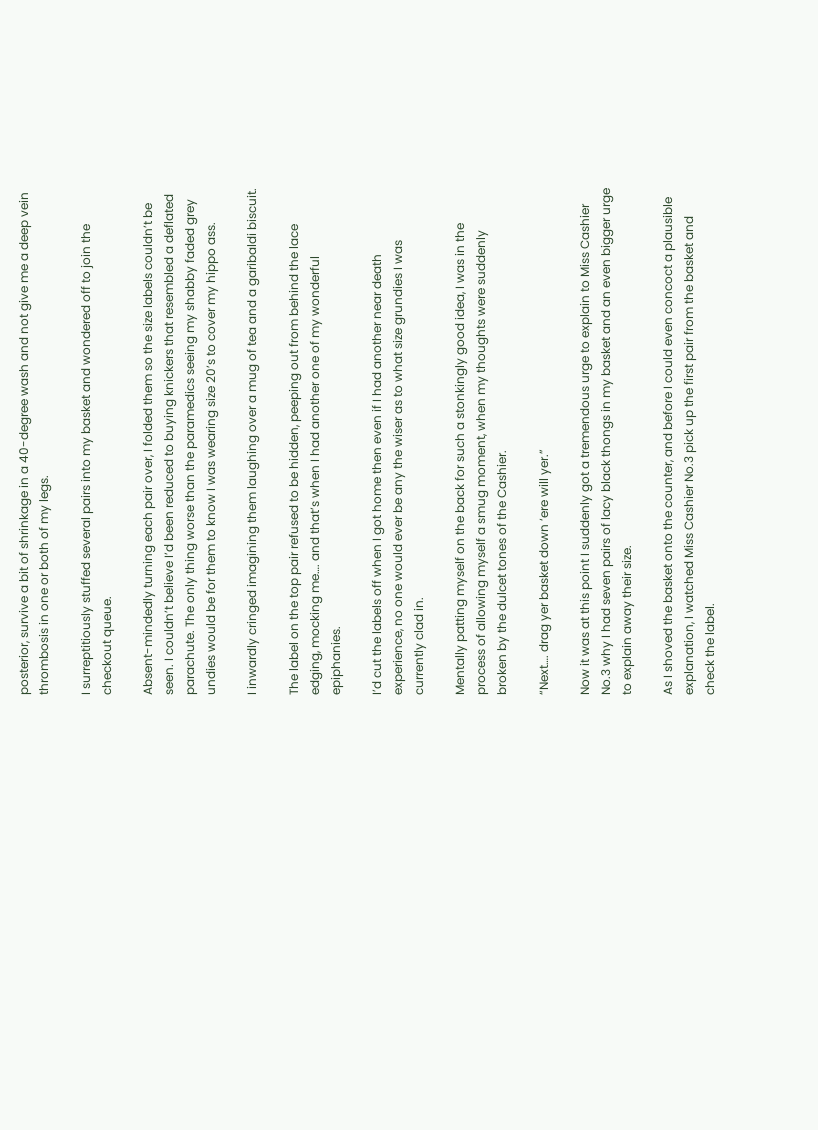posterior, survive a bit of shrinkage in a 40-degree wash and not give me a deep vein thrombosis in one or both of my legs.

I surreptitiously stuffed several pairs into my basket and wondered off to join the checkout queue.

Absent-mindedly turning each pair over, I folded them so the size labels couldn’t be seen. I couldn’t believe I’d been reduced to buying knickers that resembled a deflated parachute. The only thing worse than the paramedics seeing my shabby faded grey undies would be for them to know I was wearing size 20’s to cover my hippo ass.

I inwardly cringed imagining them laughing over a mug of tea and a garibaldi biscuit.

The label on the top pair refused to be hidden, peeping out from behind the lace edging, mocking me…. and that’s when I had another one of my wonderful epiphanies.

I’d cut the labels off when I got home then even if I had another near death experience, no one would ever be any the wiser as to what size grundies I was currently clad in.

Mentally patting myself on the back for such a stonkingly good idea, I was in the process of allowing myself a smug moment, when my thoughts were suddenly broken by the dulcet tones of the Cashier.

“Next…. drag yer basket down ‘ere will yer.”

Now it was at this point I suddenly got a tremendous urge to explain to Miss Cashier No.3 why I had seven pairs of lacy black thongs in my basket and an even bigger urge to explain away their size.

As I shoved the basket onto the counter, and before I could even concoct a plausible explanation, I watched Miss Cashier No.3 pick up the first pair from the basket and check the label.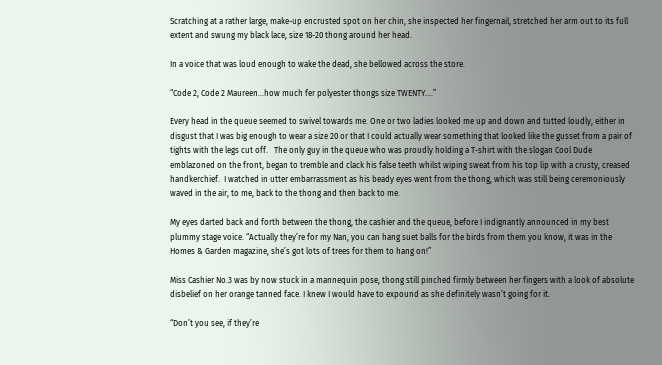Scratching at a rather large, make-up encrusted spot on her chin, she inspected her fingernail, stretched her arm out to its full extent and swung my black lace, size 18-20 thong around her head.

In a voice that was loud enough to wake the dead, she bellowed across the store.

“Code 2, Code 2 Maureen…how much fer polyester thongs size TWENTY….”

Every head in the queue seemed to swivel towards me. One or two ladies looked me up and down and tutted loudly, either in disgust that I was big enough to wear a size 20 or that I could actually wear something that looked like the gusset from a pair of tights with the legs cut off.   The only guy in the queue who was proudly holding a T-shirt with the slogan Cool Dude emblazoned on the front, began to tremble and clack his false teeth whilst wiping sweat from his top lip with a crusty, creased handkerchief.  I watched in utter embarrassment as his beady eyes went from the thong, which was still being ceremoniously waved in the air, to me, back to the thong and then back to me.

My eyes darted back and forth between the thong, the cashier and the queue, before I indignantly announced in my best plummy stage voice. “Actually they’re for my Nan, you can hang suet balls for the birds from them you know, it was in the Homes & Garden magazine, she’s got lots of trees for them to hang on!”

Miss Cashier No.3 was by now stuck in a mannequin pose, thong still pinched firmly between her fingers with a look of absolute disbelief on her orange tanned face. I knew I would have to expound as she definitely wasn’t going for it.

“Don’t you see, if they’re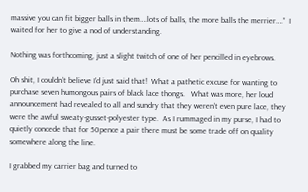massive you can fit bigger balls in them….lots of balls, the more balls the merrier….”  I waited for her to give a nod of understanding.

Nothing was forthcoming, just a slight twitch of one of her pencilled in eyebrows.

Oh shit, I couldn’t believe I’d just said that!  What a pathetic excuse for wanting to purchase seven humongous pairs of black lace thongs.   What was more, her loud announcement had revealed to all and sundry that they weren’t even pure lace, they were the awful sweaty-gusset-polyester type.  As I rummaged in my purse, I had to quietly concede that for 50pence a pair there must be some trade off on quality somewhere along the line.

I grabbed my carrier bag and turned to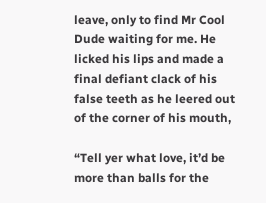leave, only to find Mr Cool Dude waiting for me. He licked his lips and made a final defiant clack of his false teeth as he leered out of the corner of his mouth,

“Tell yer what love, it’d be more than balls for the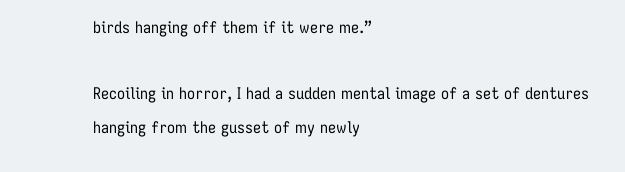birds hanging off them if it were me.”

Recoiling in horror, I had a sudden mental image of a set of dentures hanging from the gusset of my newly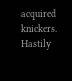acquired knickers.  Hastily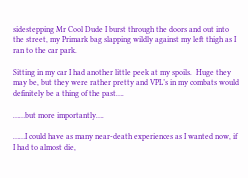sidestepping Mr Cool Dude I burst through the doors and out into the street, my Primark bag slapping wildly against my left thigh as I ran to the car park.

Sitting in my car I had another little peek at my spoils.  Huge they may be, but they were rather pretty and VPL’s in my combats would definitely be a thing of the past….

……but more importantly….

……I could have as many near-death experiences as I wanted now, if I had to almost die,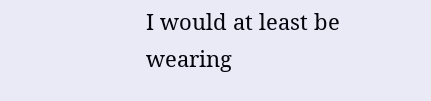I would at least be wearing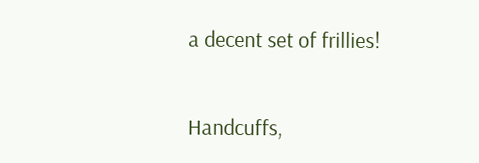a decent set of frillies!

Handcuffs,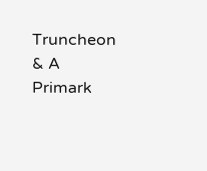Truncheon & A Primark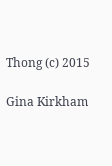Thong (c) 2015

Gina Kirkham